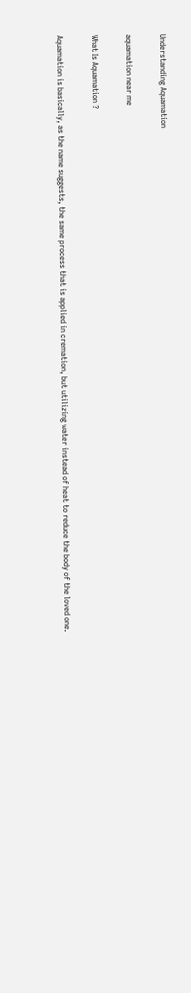Understanding Aquamation

aquamation near me

What Is Aquamation ?

Aquamation is basically, as the name suggests, the same process that is applied in cremation, but utilizing water instead of heat to reduce the body of the loved one.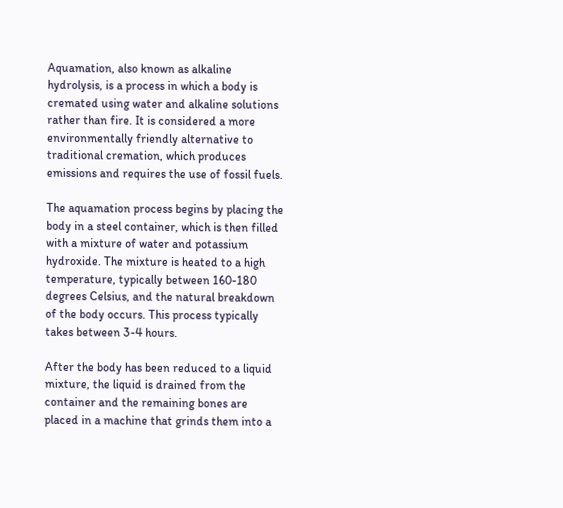Aquamation, also known as alkaline hydrolysis, is a process in which a body is cremated using water and alkaline solutions rather than fire. It is considered a more environmentally friendly alternative to traditional cremation, which produces emissions and requires the use of fossil fuels.

The aquamation process begins by placing the body in a steel container, which is then filled with a mixture of water and potassium hydroxide. The mixture is heated to a high temperature, typically between 160-180 degrees Celsius, and the natural breakdown of the body occurs. This process typically takes between 3-4 hours.

After the body has been reduced to a liquid mixture, the liquid is drained from the container and the remaining bones are placed in a machine that grinds them into a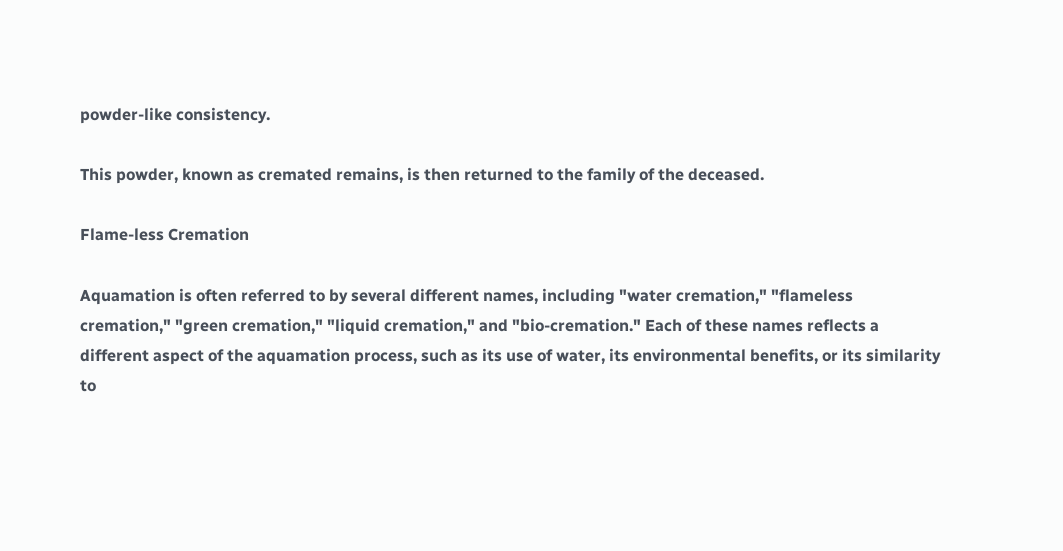powder-like consistency.

This powder, known as cremated remains, is then returned to the family of the deceased.

Flame-less Cremation

Aquamation is often referred to by several different names, including "water cremation," "flameless cremation," "green cremation," "liquid cremation," and "bio-cremation." Each of these names reflects a different aspect of the aquamation process, such as its use of water, its environmental benefits, or its similarity to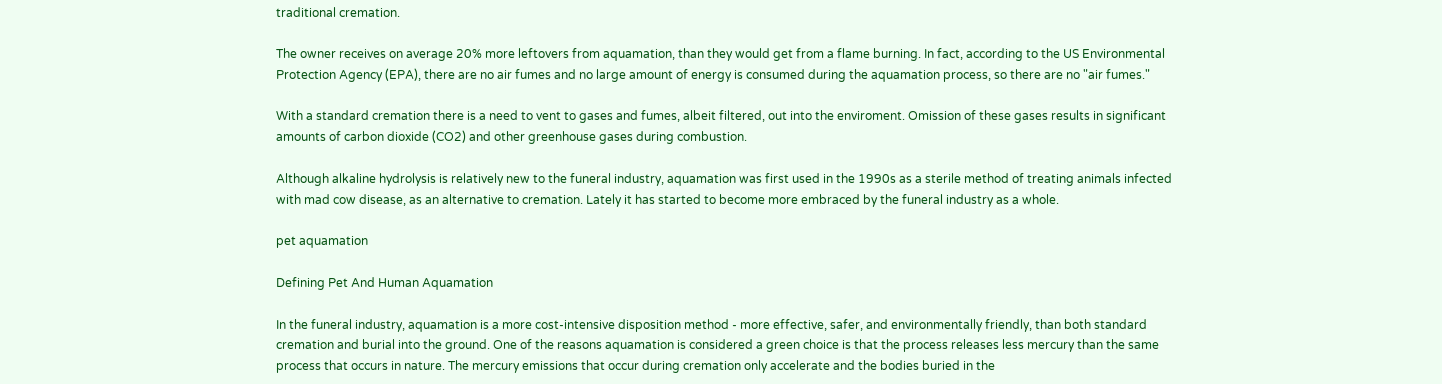traditional cremation.

The owner receives on average 20% more leftovers from aquamation, than they would get from a flame burning. In fact, according to the US Environmental Protection Agency (EPA), there are no air fumes and no large amount of energy is consumed during the aquamation process, so there are no "air fumes."

With a standard cremation there is a need to vent to gases and fumes, albeit filtered, out into the enviroment. Omission of these gases results in significant amounts of carbon dioxide (CO2) and other greenhouse gases during combustion.

Although alkaline hydrolysis is relatively new to the funeral industry, aquamation was first used in the 1990s as a sterile method of treating animals infected with mad cow disease, as an alternative to cremation. Lately it has started to become more embraced by the funeral industry as a whole.

pet aquamation

Defining Pet And Human Aquamation

In the funeral industry, aquamation is a more cost-intensive disposition method - more effective, safer, and environmentally friendly, than both standard cremation and burial into the ground. One of the reasons aquamation is considered a green choice is that the process releases less mercury than the same process that occurs in nature. The mercury emissions that occur during cremation only accelerate and the bodies buried in the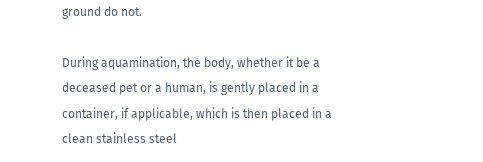ground do not.

During aquamination, the body, whether it be a deceased pet or a human, is gently placed in a container, if applicable, which is then placed in a clean stainless steel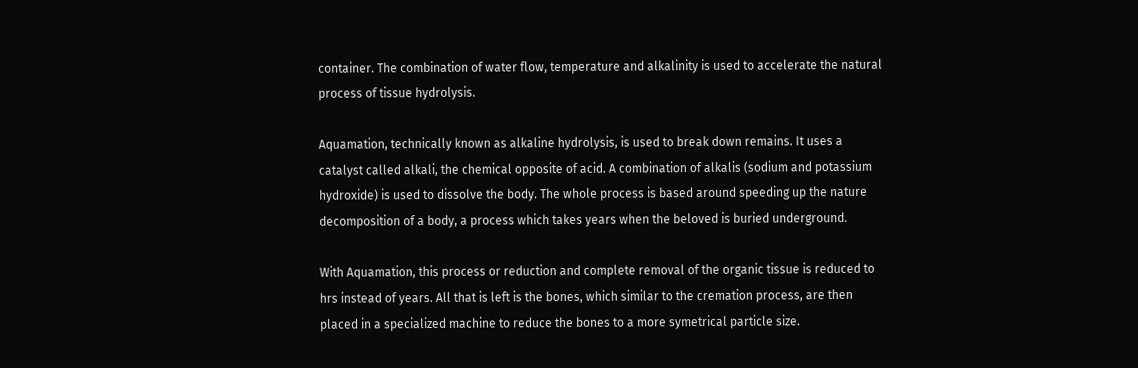container. The combination of water flow, temperature and alkalinity is used to accelerate the natural process of tissue hydrolysis.

Aquamation, technically known as alkaline hydrolysis, is used to break down remains. It uses a catalyst called alkali, the chemical opposite of acid. A combination of alkalis (sodium and potassium hydroxide) is used to dissolve the body. The whole process is based around speeding up the nature decomposition of a body, a process which takes years when the beloved is buried underground.

With Aquamation, this process or reduction and complete removal of the organic tissue is reduced to hrs instead of years. All that is left is the bones, which similar to the cremation process, are then placed in a specialized machine to reduce the bones to a more symetrical particle size.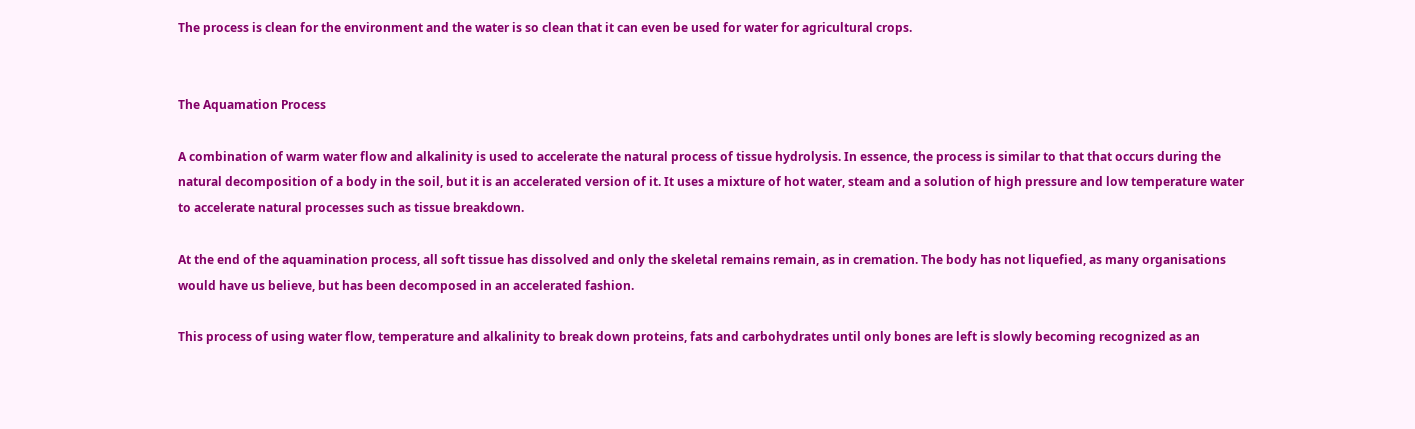The process is clean for the environment and the water is so clean that it can even be used for water for agricultural crops.


The Aquamation Process

A combination of warm water flow and alkalinity is used to accelerate the natural process of tissue hydrolysis. In essence, the process is similar to that that occurs during the natural decomposition of a body in the soil, but it is an accelerated version of it. It uses a mixture of hot water, steam and a solution of high pressure and low temperature water to accelerate natural processes such as tissue breakdown.

At the end of the aquamination process, all soft tissue has dissolved and only the skeletal remains remain, as in cremation. The body has not liquefied, as many organisations would have us believe, but has been decomposed in an accelerated fashion.

This process of using water flow, temperature and alkalinity to break down proteins, fats and carbohydrates until only bones are left is slowly becoming recognized as an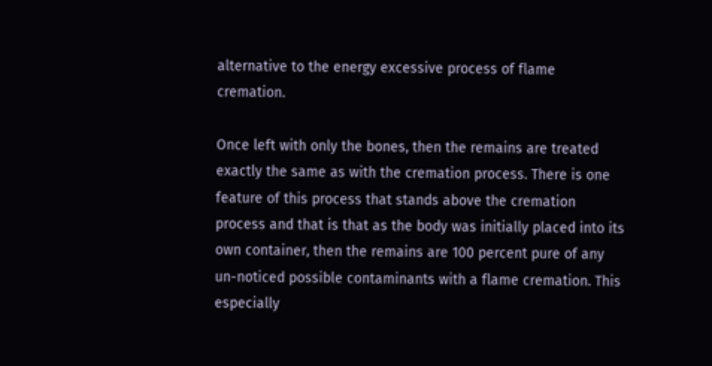alternative to the energy excessive process of flame cremation.

Once left with only the bones, then the remains are treated exactly the same as with the cremation process. There is one feature of this process that stands above the cremation process and that is that as the body was initially placed into its own container, then the remains are 100 percent pure of any un-noticed possible contaminants with a flame cremation. This especially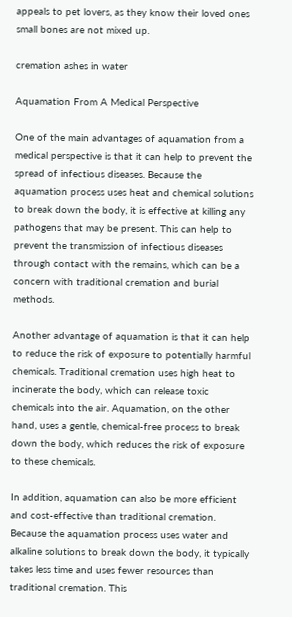appeals to pet lovers, as they know their loved ones small bones are not mixed up.

cremation ashes in water

Aquamation From A Medical Perspective

One of the main advantages of aquamation from a medical perspective is that it can help to prevent the spread of infectious diseases. Because the aquamation process uses heat and chemical solutions to break down the body, it is effective at killing any pathogens that may be present. This can help to prevent the transmission of infectious diseases through contact with the remains, which can be a concern with traditional cremation and burial methods.

Another advantage of aquamation is that it can help to reduce the risk of exposure to potentially harmful chemicals. Traditional cremation uses high heat to incinerate the body, which can release toxic chemicals into the air. Aquamation, on the other hand, uses a gentle, chemical-free process to break down the body, which reduces the risk of exposure to these chemicals.

In addition, aquamation can also be more efficient and cost-effective than traditional cremation. Because the aquamation process uses water and alkaline solutions to break down the body, it typically takes less time and uses fewer resources than traditional cremation. This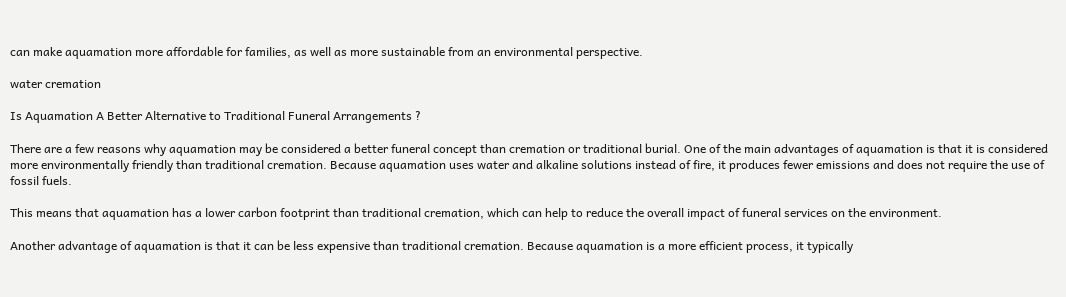can make aquamation more affordable for families, as well as more sustainable from an environmental perspective.

water cremation

Is Aquamation A Better Alternative to Traditional Funeral Arrangements ?

There are a few reasons why aquamation may be considered a better funeral concept than cremation or traditional burial. One of the main advantages of aquamation is that it is considered more environmentally friendly than traditional cremation. Because aquamation uses water and alkaline solutions instead of fire, it produces fewer emissions and does not require the use of fossil fuels.

This means that aquamation has a lower carbon footprint than traditional cremation, which can help to reduce the overall impact of funeral services on the environment.

Another advantage of aquamation is that it can be less expensive than traditional cremation. Because aquamation is a more efficient process, it typically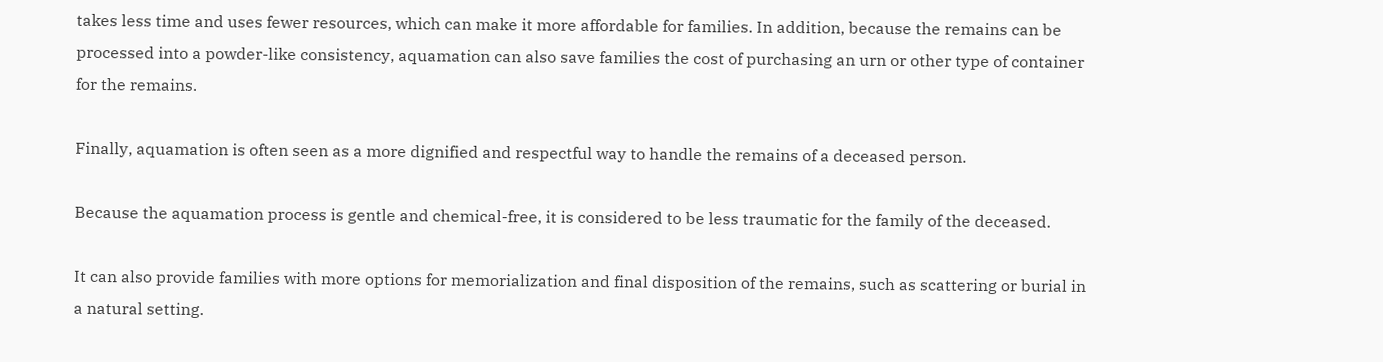takes less time and uses fewer resources, which can make it more affordable for families. In addition, because the remains can be processed into a powder-like consistency, aquamation can also save families the cost of purchasing an urn or other type of container for the remains.

Finally, aquamation is often seen as a more dignified and respectful way to handle the remains of a deceased person.

Because the aquamation process is gentle and chemical-free, it is considered to be less traumatic for the family of the deceased.

It can also provide families with more options for memorialization and final disposition of the remains, such as scattering or burial in a natural setting.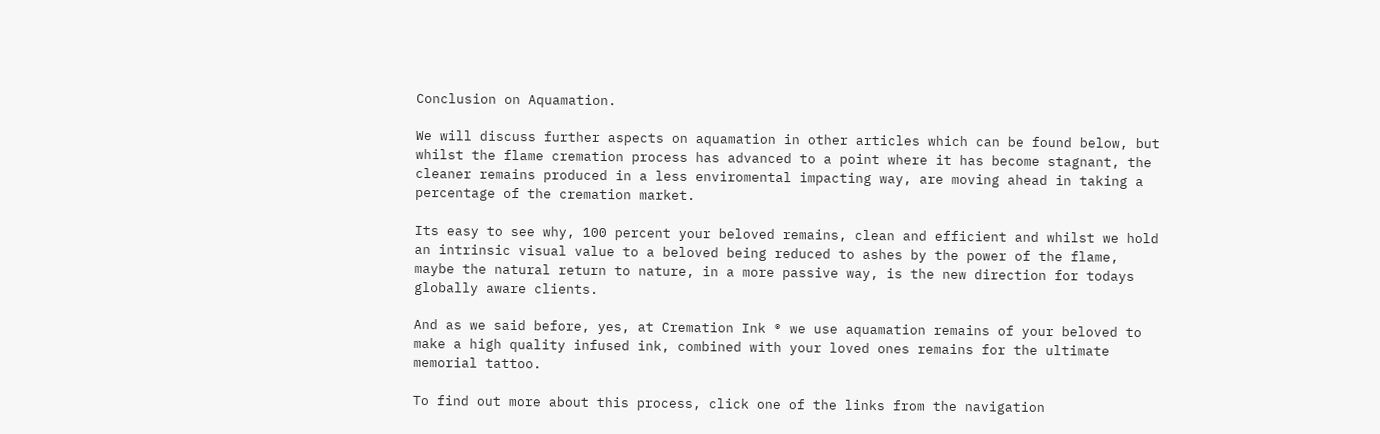Conclusion on Aquamation.

We will discuss further aspects on aquamation in other articles which can be found below, but whilst the flame cremation process has advanced to a point where it has become stagnant, the cleaner remains produced in a less enviromental impacting way, are moving ahead in taking a percentage of the cremation market.

Its easy to see why, 100 percent your beloved remains, clean and efficient and whilst we hold an intrinsic visual value to a beloved being reduced to ashes by the power of the flame, maybe the natural return to nature, in a more passive way, is the new direction for todays globally aware clients.

And as we said before, yes, at Cremation Ink ® we use aquamation remains of your beloved to make a high quality infused ink, combined with your loved ones remains for the ultimate memorial tattoo.

To find out more about this process, click one of the links from the navigation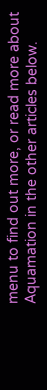menu to find out more, or read more about Aquamation in the other articles below.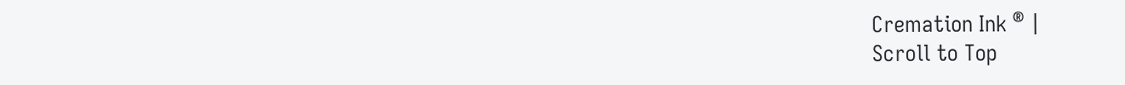Cremation Ink ® |
Scroll to Top